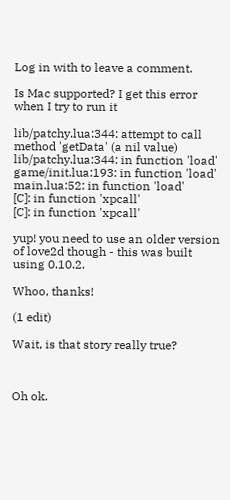Log in with to leave a comment.

Is Mac supported? I get this error when I try to run it

lib/patchy.lua:344: attempt to call method 'getData' (a nil value)
lib/patchy.lua:344: in function 'load'
game/init.lua:193: in function 'load'
main.lua:52: in function 'load'
[C]: in function 'xpcall'
[C]: in function 'xpcall'

yup! you need to use an older version of love2d though - this was built using 0.10.2.

Whoo, thanks!

(1 edit)

Wait, is that story really true?



Oh ok.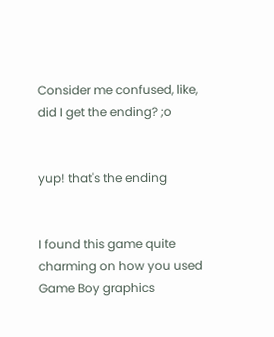Consider me confused, like, did I get the ending? ;o


yup! that's the ending


I found this game quite charming on how you used Game Boy graphics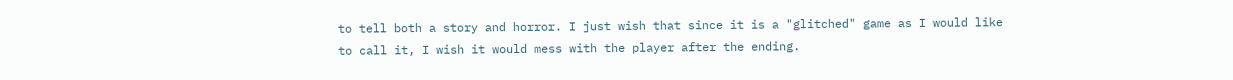to tell both a story and horror. I just wish that since it is a "glitched" game as I would like to call it, I wish it would mess with the player after the ending.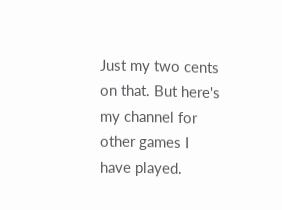Just my two cents on that. But here's my channel for other games I have played.